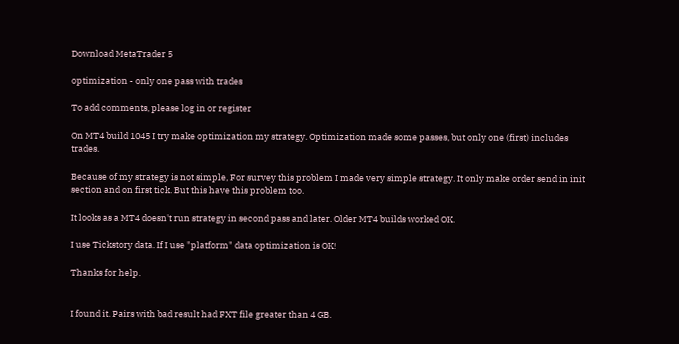Download MetaTrader 5

optimization - only one pass with trades

To add comments, please log in or register

On MT4 build 1045 I try make optimization my strategy. Optimization made some passes, but only one (first) includes trades.

Because of my strategy is not simple, For survey this problem I made very simple strategy. It only make order send in init section and on first tick. But this have this problem too.

It looks as a MT4 doesn't run strategy in second pass and later. Older MT4 builds worked OK.

I use Tickstory data. If I use "platform" data optimization is OK!

Thanks for help.


I found it. Pairs with bad result had FXT file greater than 4 GB.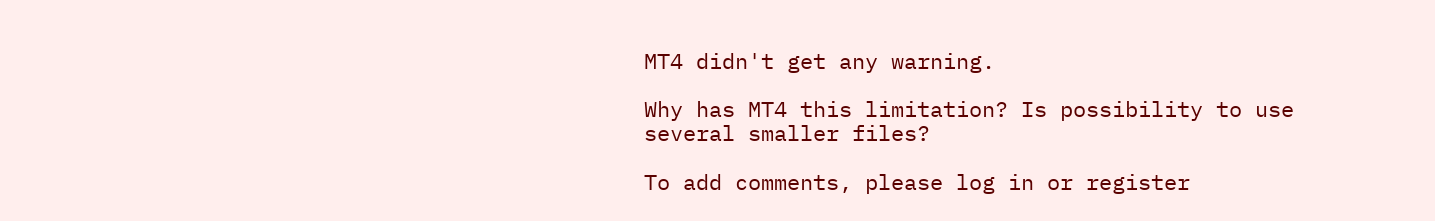MT4 didn't get any warning.

Why has MT4 this limitation? Is possibility to use several smaller files?

To add comments, please log in or register